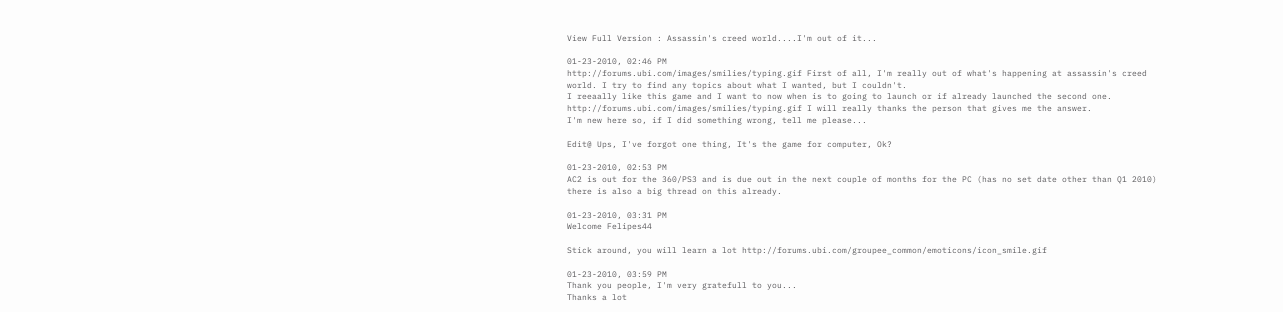View Full Version : Assassin's creed world....I'm out of it...

01-23-2010, 02:46 PM
http://forums.ubi.com/images/smilies/typing.gif First of all, I'm really out of what's happening at assassin's creed world. I try to find any topics about what I wanted, but I couldn't.
I reeaally like this game and I want to now when is to going to launch or if already launched the second one.
http://forums.ubi.com/images/smilies/typing.gif I will really thanks the person that gives me the answer.
I'm new here so, if I did something wrong, tell me please...

Edit@ Ups, I've forgot one thing, It's the game for computer, Ok?

01-23-2010, 02:53 PM
AC2 is out for the 360/PS3 and is due out in the next couple of months for the PC (has no set date other than Q1 2010) there is also a big thread on this already.

01-23-2010, 03:31 PM
Welcome Felipes44

Stick around, you will learn a lot http://forums.ubi.com/groupee_common/emoticons/icon_smile.gif

01-23-2010, 03:59 PM
Thank you people, I'm very gratefull to you...
Thanks a lot